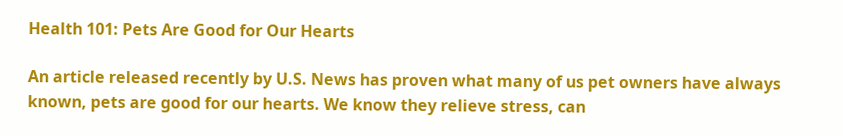Health 101: Pets Are Good for Our Hearts

An article released recently by U.S. News has proven what many of us pet owners have always known, pets are good for our hearts. We know they relieve stress, can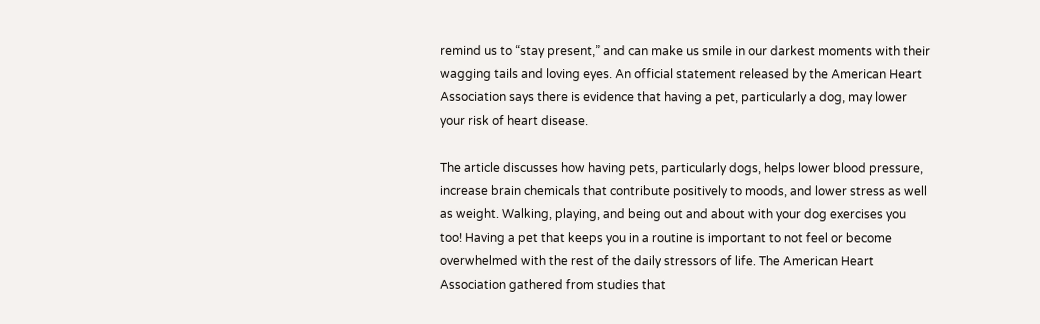remind us to “stay present,” and can make us smile in our darkest moments with their wagging tails and loving eyes. An official statement released by the American Heart Association says there is evidence that having a pet, particularly a dog, may lower your risk of heart disease.

The article discusses how having pets, particularly dogs, helps lower blood pressure, increase brain chemicals that contribute positively to moods, and lower stress as well as weight. Walking, playing, and being out and about with your dog exercises you too! Having a pet that keeps you in a routine is important to not feel or become overwhelmed with the rest of the daily stressors of life. The American Heart Association gathered from studies that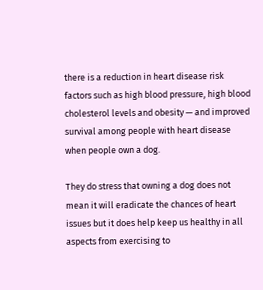there is a reduction in heart disease risk factors such as high blood pressure, high blood cholesterol levels and obesity — and improved survival among people with heart disease when people own a dog.

They do stress that owning a dog does not mean it will eradicate the chances of heart issues but it does help keep us healthy in all aspects from exercising to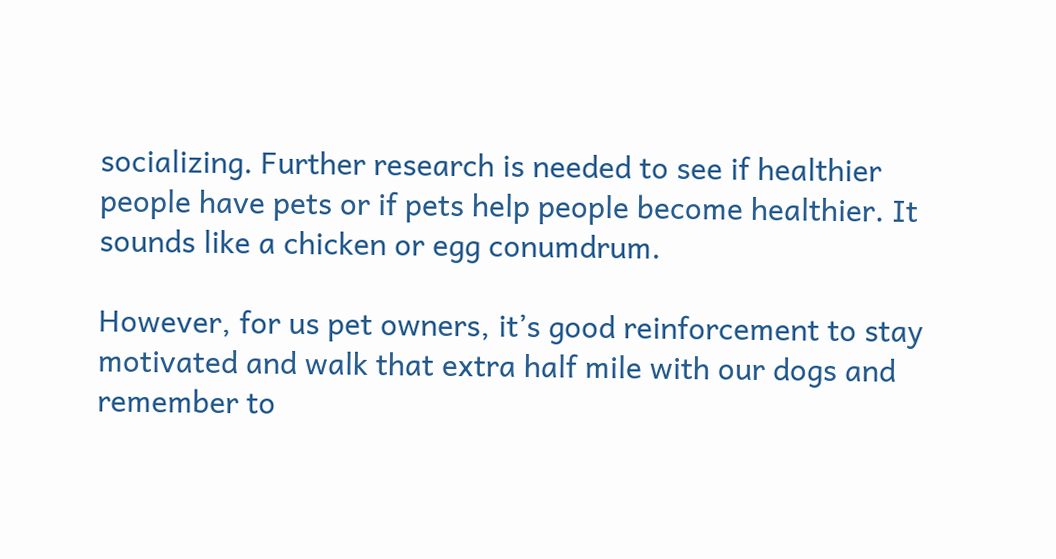socializing. Further research is needed to see if healthier people have pets or if pets help people become healthier. It sounds like a chicken or egg conumdrum.

However, for us pet owners, it’s good reinforcement to stay motivated and walk that extra half mile with our dogs and remember to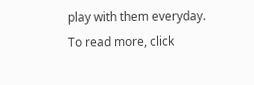play with them everyday. To read more, click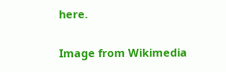here.

Image from Wikimedia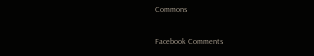Commons

Facebook Comments